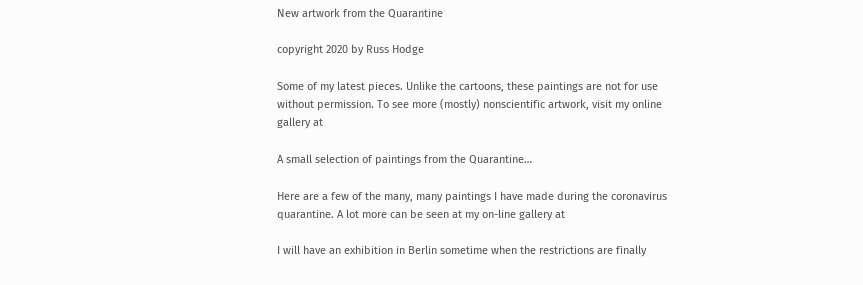New artwork from the Quarantine

copyright 2020 by Russ Hodge

Some of my latest pieces. Unlike the cartoons, these paintings are not for use without permission. To see more (mostly) nonscientific artwork, visit my online gallery at

A small selection of paintings from the Quarantine…

Here are a few of the many, many paintings I have made during the coronavirus quarantine. A lot more can be seen at my on-line gallery at

I will have an exhibition in Berlin sometime when the restrictions are finally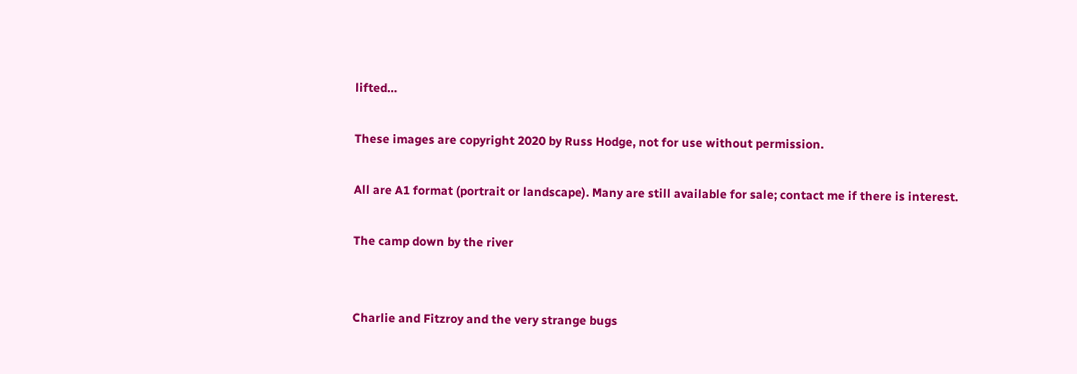lifted…

These images are copyright 2020 by Russ Hodge, not for use without permission.

All are A1 format (portrait or landscape). Many are still available for sale; contact me if there is interest.

The camp down by the river


Charlie and Fitzroy and the very strange bugs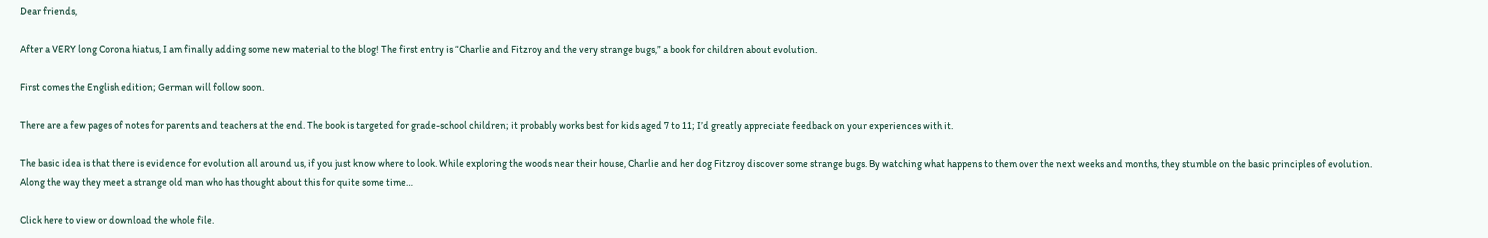Dear friends,

After a VERY long Corona hiatus, I am finally adding some new material to the blog! The first entry is “Charlie and Fitzroy and the very strange bugs,” a book for children about evolution.

First comes the English edition; German will follow soon.

There are a few pages of notes for parents and teachers at the end. The book is targeted for grade-school children; it probably works best for kids aged 7 to 11; I’d greatly appreciate feedback on your experiences with it.

The basic idea is that there is evidence for evolution all around us, if you just know where to look. While exploring the woods near their house, Charlie and her dog Fitzroy discover some strange bugs. By watching what happens to them over the next weeks and months, they stumble on the basic principles of evolution. Along the way they meet a strange old man who has thought about this for quite some time…

Click here to view or download the whole file.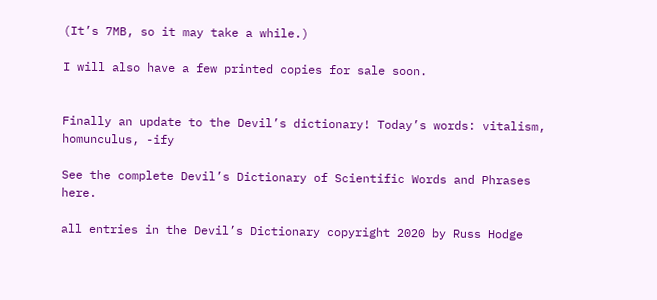(It’s 7MB, so it may take a while.)

I will also have a few printed copies for sale soon.


Finally an update to the Devil’s dictionary! Today’s words: vitalism, homunculus, -ify

See the complete Devil’s Dictionary of Scientific Words and Phrases here.

all entries in the Devil’s Dictionary copyright 2020 by Russ Hodge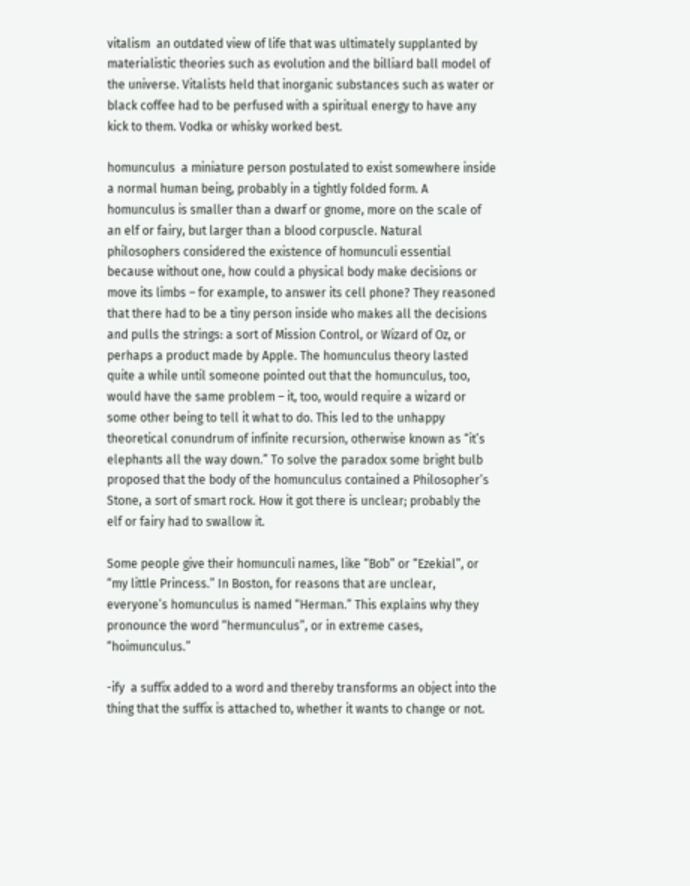vitalism  an outdated view of life that was ultimately supplanted by materialistic theories such as evolution and the billiard ball model of the universe. Vitalists held that inorganic substances such as water or black coffee had to be perfused with a spiritual energy to have any kick to them. Vodka or whisky worked best.

homunculus  a miniature person postulated to exist somewhere inside a normal human being, probably in a tightly folded form. A homunculus is smaller than a dwarf or gnome, more on the scale of an elf or fairy, but larger than a blood corpuscle. Natural philosophers considered the existence of homunculi essential because without one, how could a physical body make decisions or move its limbs – for example, to answer its cell phone? They reasoned that there had to be a tiny person inside who makes all the decisions and pulls the strings: a sort of Mission Control, or Wizard of Oz, or perhaps a product made by Apple. The homunculus theory lasted quite a while until someone pointed out that the homunculus, too, would have the same problem – it, too, would require a wizard or some other being to tell it what to do. This led to the unhappy theoretical conundrum of infinite recursion, otherwise known as “it’s elephants all the way down.” To solve the paradox some bright bulb proposed that the body of the homunculus contained a Philosopher’s Stone, a sort of smart rock. How it got there is unclear; probably the elf or fairy had to swallow it.

Some people give their homunculi names, like “Bob” or “Ezekial”, or “my little Princess.” In Boston, for reasons that are unclear, everyone’s homunculus is named “Herman.” This explains why they pronounce the word “hermunculus”, or in extreme cases, “hoimunculus.”

-ify  a suffix added to a word and thereby transforms an object into the thing that the suffix is attached to, whether it wants to change or not.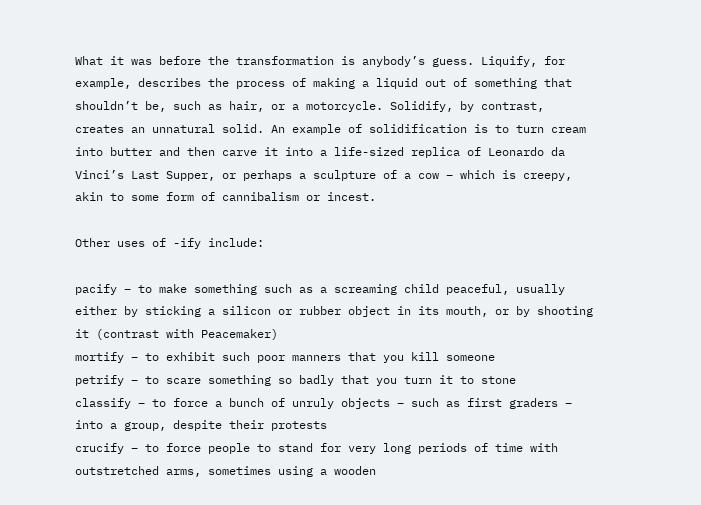What it was before the transformation is anybody’s guess. Liquify, for example, describes the process of making a liquid out of something that shouldn’t be, such as hair, or a motorcycle. Solidify, by contrast, creates an unnatural solid. An example of solidification is to turn cream into butter and then carve it into a life-sized replica of Leonardo da Vinci’s Last Supper, or perhaps a sculpture of a cow – which is creepy, akin to some form of cannibalism or incest.

Other uses of -ify include:

pacify – to make something such as a screaming child peaceful, usually either by sticking a silicon or rubber object in its mouth, or by shooting it (contrast with Peacemaker)
mortify – to exhibit such poor manners that you kill someone
petrify – to scare something so badly that you turn it to stone
classify – to force a bunch of unruly objects – such as first graders – into a group, despite their protests
crucify – to force people to stand for very long periods of time with outstretched arms, sometimes using a wooden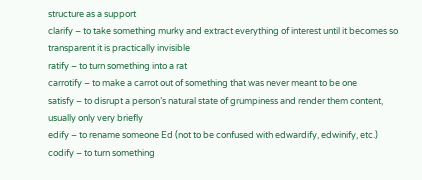structure as a support
clarify – to take something murky and extract everything of interest until it becomes so transparent it is practically invisible
ratify – to turn something into a rat
carrotify – to make a carrot out of something that was never meant to be one
satisfy – to disrupt a person’s natural state of grumpiness and render them content, usually only very briefly
edify – to rename someone Ed (not to be confused with edwardify, edwinify, etc.)
codify – to turn something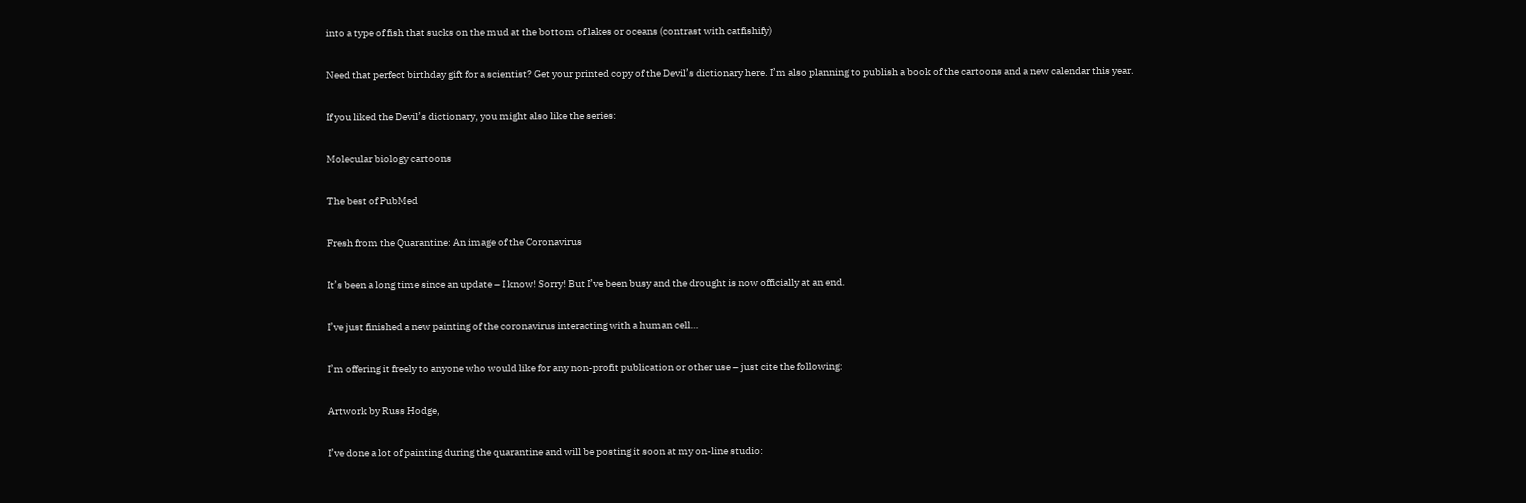into a type of fish that sucks on the mud at the bottom of lakes or oceans (contrast with catfishify)

Need that perfect birthday gift for a scientist? Get your printed copy of the Devil’s dictionary here. I’m also planning to publish a book of the cartoons and a new calendar this year.

If you liked the Devil’s dictionary, you might also like the series:

Molecular biology cartoons

The best of PubMed

Fresh from the Quarantine: An image of the Coronavirus

It’s been a long time since an update – I know! Sorry! But I’ve been busy and the drought is now officially at an end.

I’ve just finished a new painting of the coronavirus interacting with a human cell…

I’m offering it freely to anyone who would like for any non-profit publication or other use – just cite the following:

Artwork by Russ Hodge,

I’ve done a lot of painting during the quarantine and will be posting it soon at my on-line studio: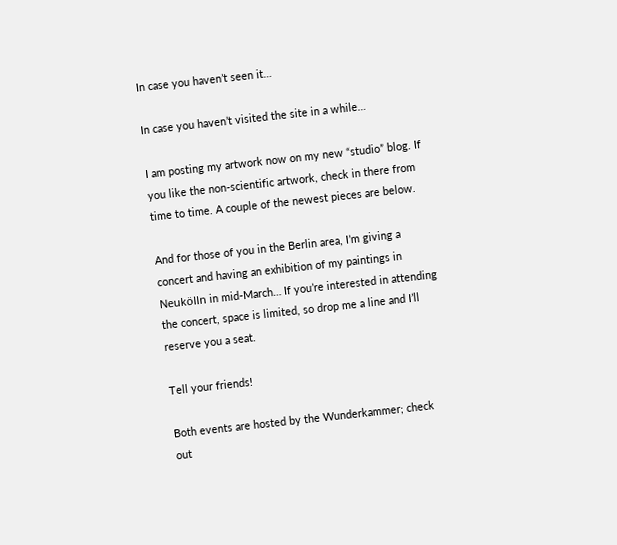In case you haven’t seen it…

In case you haven’t visited the site in a while…

I am posting my artwork now on my new “studio” blog. If you like the non-scientific artwork, check in there from time to time. A couple of the newest pieces are below.

And for those of you in the Berlin area, I’m giving a concert and having an exhibition of my paintings in Neukölln in mid-March… If you’re interested in attending the concert, space is limited, so drop me a line and I’ll reserve you a seat.

Tell your friends!

Both events are hosted by the Wunderkammer; check out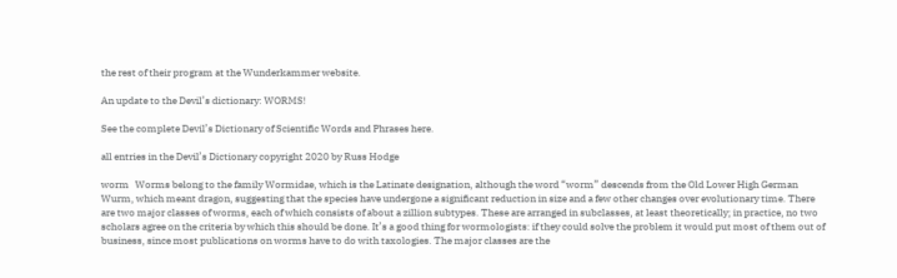the rest of their program at the Wunderkammer website.

An update to the Devil’s dictionary: WORMS!

See the complete Devil’s Dictionary of Scientific Words and Phrases here.

all entries in the Devil’s Dictionary copyright 2020 by Russ Hodge

worm   Worms belong to the family Wormidae, which is the Latinate designation, although the word “worm” descends from the Old Lower High German Wurm, which meant dragon, suggesting that the species have undergone a significant reduction in size and a few other changes over evolutionary time. There are two major classes of worms, each of which consists of about a zillion subtypes. These are arranged in subclasses, at least theoretically; in practice, no two scholars agree on the criteria by which this should be done. It’s a good thing for wormologists: if they could solve the problem it would put most of them out of business, since most publications on worms have to do with taxologies. The major classes are the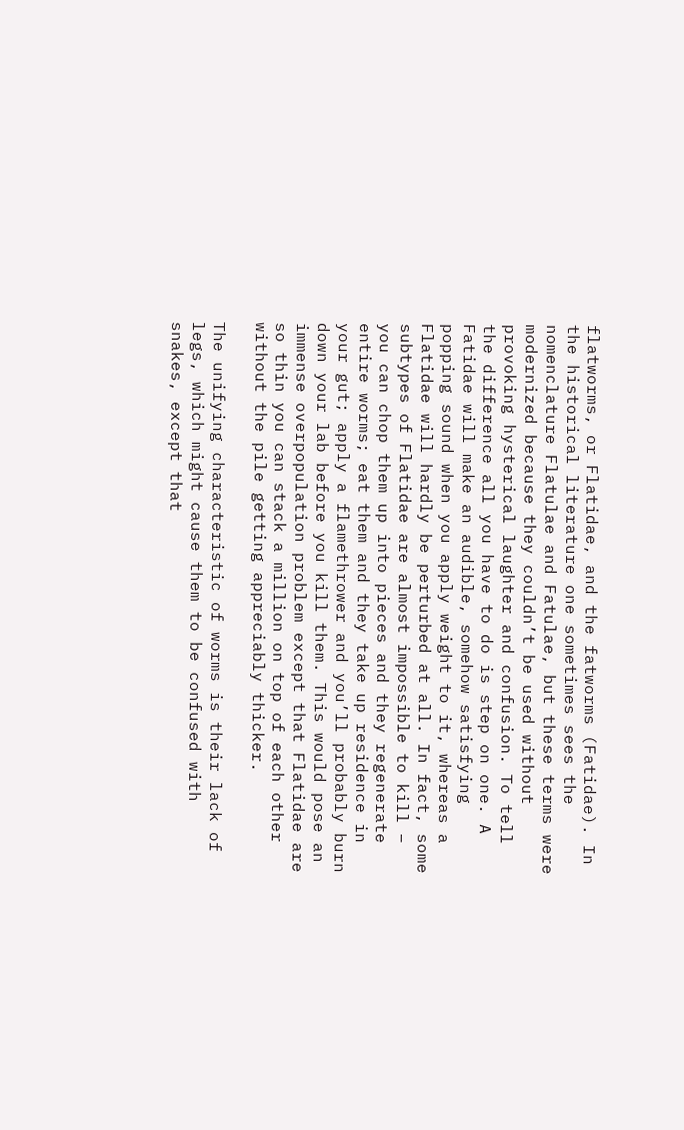flatworms, or Flatidae, and the fatworms (Fatidae). In the historical literature one sometimes sees the nomenclature Flatulae and Fatulae, but these terms were modernized because they couldn’t be used without provoking hysterical laughter and confusion. To tell the difference all you have to do is step on one. A Fatidae will make an audible, somehow satisfying popping sound when you apply weight to it, whereas a Flatidae will hardly be perturbed at all. In fact, some subtypes of Flatidae are almost impossible to kill – you can chop them up into pieces and they regenerate entire worms; eat them and they take up residence in your gut; apply a flamethrower and you’ll probably burn down your lab before you kill them. This would pose an immense overpopulation problem except that Flatidae are so thin you can stack a million on top of each other without the pile getting appreciably thicker.

The unifying characteristic of worms is their lack of legs, which might cause them to be confused with snakes, except that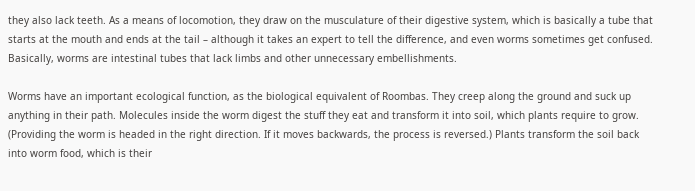they also lack teeth. As a means of locomotion, they draw on the musculature of their digestive system, which is basically a tube that starts at the mouth and ends at the tail – although it takes an expert to tell the difference, and even worms sometimes get confused. Basically, worms are intestinal tubes that lack limbs and other unnecessary embellishments.

Worms have an important ecological function, as the biological equivalent of Roombas. They creep along the ground and suck up anything in their path. Molecules inside the worm digest the stuff they eat and transform it into soil, which plants require to grow. (Providing the worm is headed in the right direction. If it moves backwards, the process is reversed.) Plants transform the soil back into worm food, which is their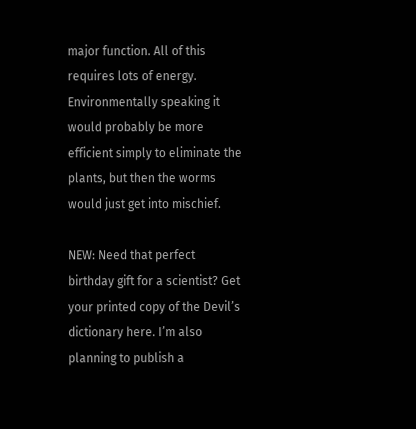major function. All of this requires lots of energy. Environmentally speaking it would probably be more efficient simply to eliminate the plants, but then the worms would just get into mischief.

NEW: Need that perfect birthday gift for a scientist? Get your printed copy of the Devil’s dictionary here. I’m also planning to publish a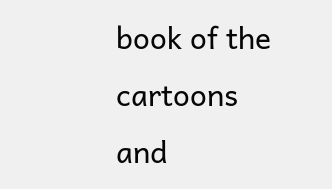book of the cartoons and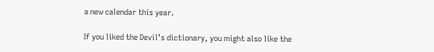a new calendar this year.

If you liked the Devil’s dictionary, you might also like the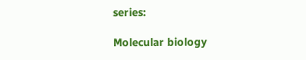series:

Molecular biology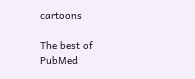cartoons

The best of PubMed